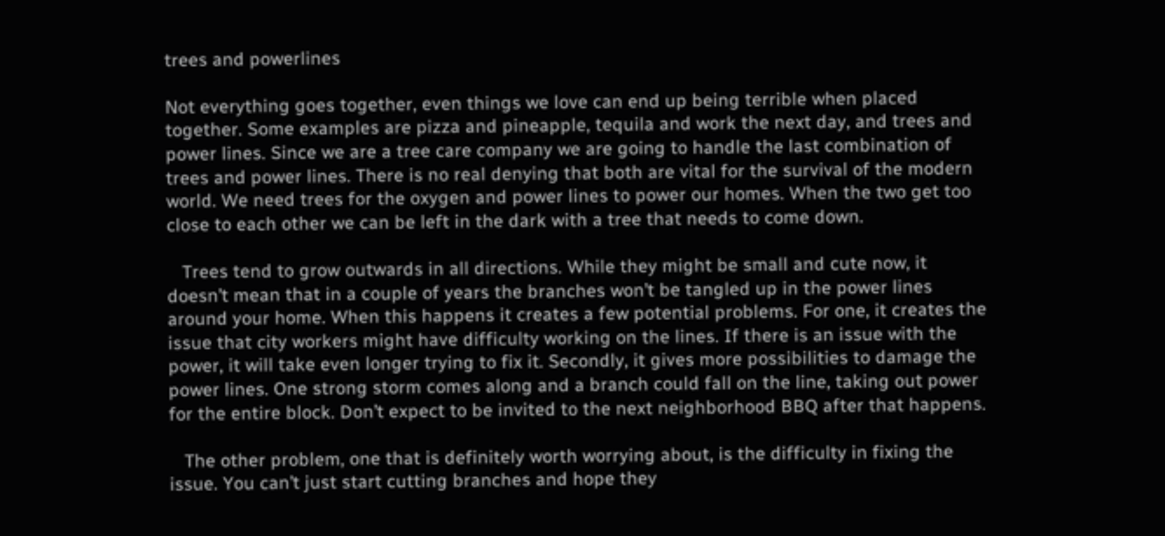trees and powerlines

Not everything goes together, even things we love can end up being terrible when placed together. Some examples are pizza and pineapple, tequila and work the next day, and trees and power lines. Since we are a tree care company we are going to handle the last combination of trees and power lines. There is no real denying that both are vital for the survival of the modern world. We need trees for the oxygen and power lines to power our homes. When the two get too close to each other we can be left in the dark with a tree that needs to come down.

   Trees tend to grow outwards in all directions. While they might be small and cute now, it doesn’t mean that in a couple of years the branches won’t be tangled up in the power lines around your home. When this happens it creates a few potential problems. For one, it creates the issue that city workers might have difficulty working on the lines. If there is an issue with the power, it will take even longer trying to fix it. Secondly, it gives more possibilities to damage the power lines. One strong storm comes along and a branch could fall on the line, taking out power for the entire block. Don’t expect to be invited to the next neighborhood BBQ after that happens.

   The other problem, one that is definitely worth worrying about, is the difficulty in fixing the issue. You can’t just start cutting branches and hope they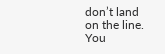don’t land on the line. You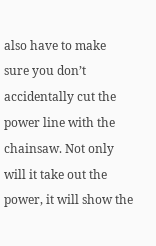also have to make sure you don’t accidentally cut the power line with the chainsaw. Not only will it take out the power, it will show the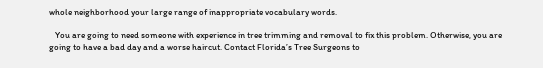whole neighborhood your large range of inappropriate vocabulary words.

   You are going to need someone with experience in tree trimming and removal to fix this problem. Otherwise, you are going to have a bad day and a worse haircut. Contact Florida’s Tree Surgeons to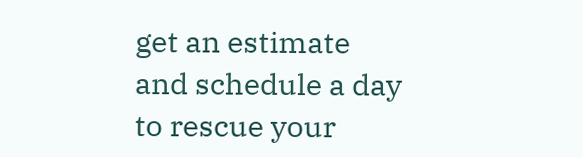get an estimate and schedule a day to rescue your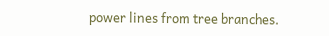power lines from tree branches.